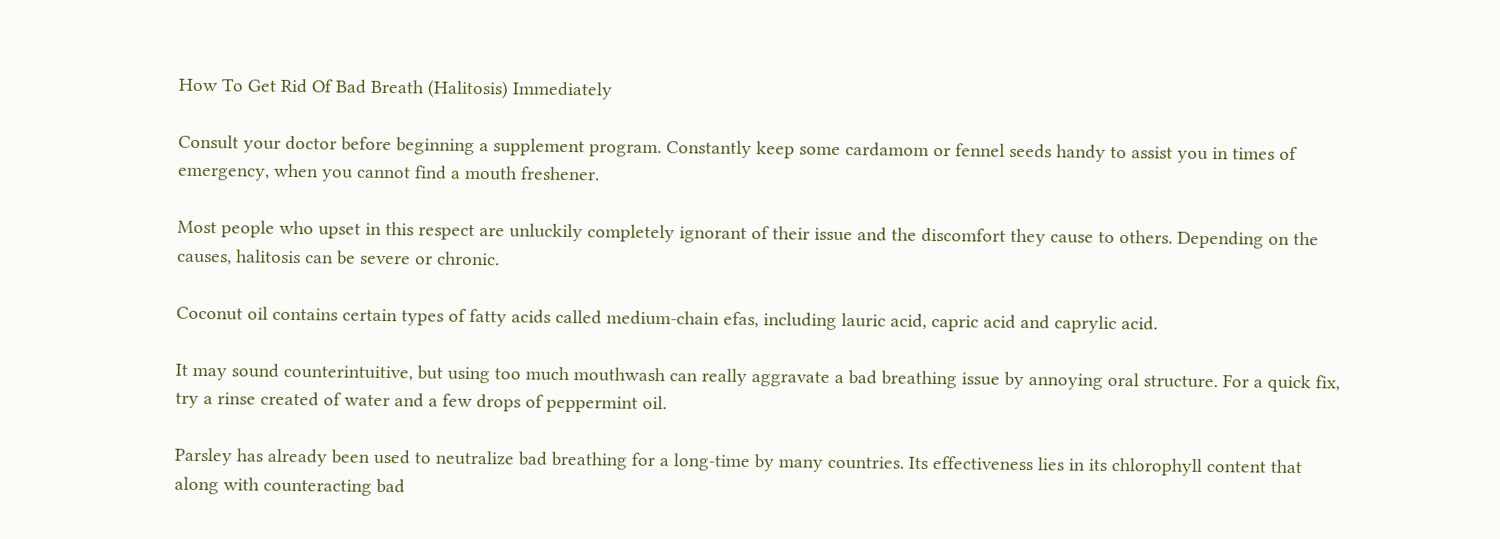How To Get Rid Of Bad Breath (Halitosis) Immediately

Consult your doctor before beginning a supplement program. Constantly keep some cardamom or fennel seeds handy to assist you in times of emergency, when you cannot find a mouth freshener.

Most people who upset in this respect are unluckily completely ignorant of their issue and the discomfort they cause to others. Depending on the causes, halitosis can be severe or chronic.

Coconut oil contains certain types of fatty acids called medium-chain efas, including lauric acid, capric acid and caprylic acid.

It may sound counterintuitive, but using too much mouthwash can really aggravate a bad breathing issue by annoying oral structure. For a quick fix, try a rinse created of water and a few drops of peppermint oil.

Parsley has already been used to neutralize bad breathing for a long-time by many countries. Its effectiveness lies in its chlorophyll content that along with counteracting bad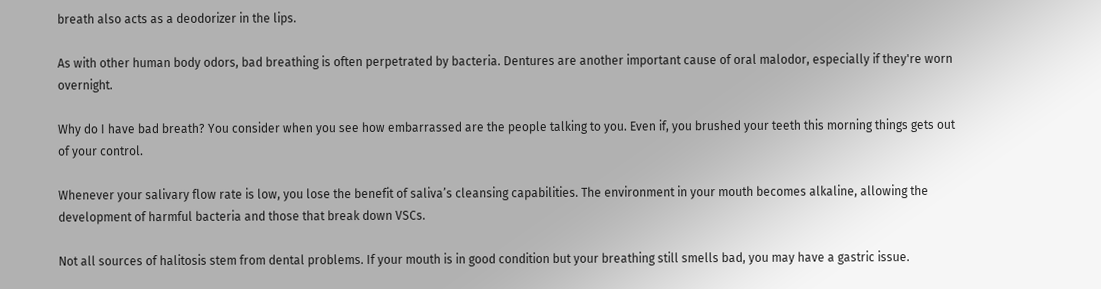breath also acts as a deodorizer in the lips.

As with other human body odors, bad breathing is often perpetrated by bacteria. Dentures are another important cause of oral malodor, especially if they're worn overnight.

Why do I have bad breath? You consider when you see how embarrassed are the people talking to you. Even if, you brushed your teeth this morning things gets out of your control.

Whenever your salivary flow rate is low, you lose the benefit of saliva’s cleansing capabilities. The environment in your mouth becomes alkaline, allowing the development of harmful bacteria and those that break down VSCs.

Not all sources of halitosis stem from dental problems. If your mouth is in good condition but your breathing still smells bad, you may have a gastric issue.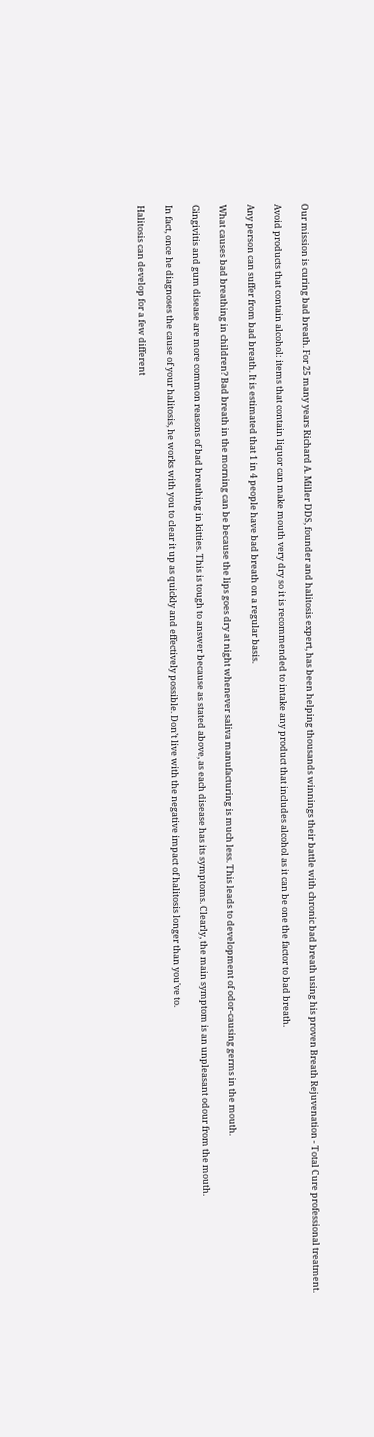Our mission is curing bad breath. For 25 many years Richard A. Miller DDS, founder and halitosis expert, has been helping thousands winnings their battle with chronic bad breath using his proven Breath Rejuvenation - Total Cure professional treatment.

Avoid products that contain alcohol: items that contain liquor can make mouth very dry so it is recommended to intake any product that includes alcohol as it can be one the factor to bad breath.

Any person can suffer from bad breath. It is estimated that 1 in 4 people have bad breath on a regular basis.

What causes bad breathing in children? Bad breath in the morning can be because the lips goes dry at night whenever saliva manufacturing is much less. This leads to development of odor-causing germs in the mouth.

Gingivitis and gum disease are more common reasons of bad breathing in kitties. This is tough to answer because as stated above, as each disease has its symptoms. Clearly, the main symptom is an unpleasant odour from the mouth.

In fact, once he diagnoses the cause of your halitosis, he works with you to clear it up as quickly and effectively possible. Don’t live with the negative impact of halitosis longer than you've to.

Halitosis can develop for a few different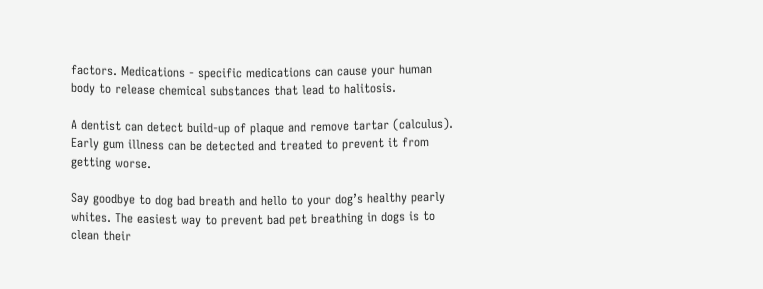factors. Medications - specific medications can cause your human body to release chemical substances that lead to halitosis.

A dentist can detect build-up of plaque and remove tartar (calculus). Early gum illness can be detected and treated to prevent it from getting worse.

Say goodbye to dog bad breath and hello to your dog’s healthy pearly whites. The easiest way to prevent bad pet breathing in dogs is to clean their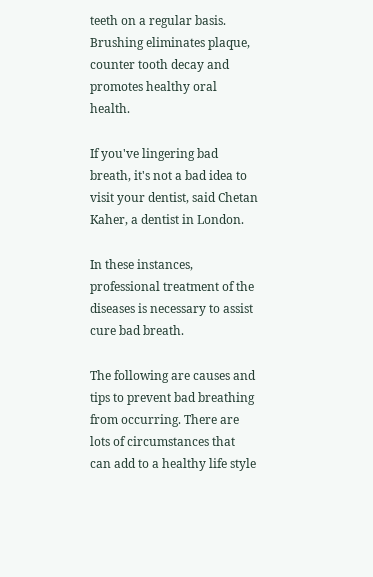teeth on a regular basis. Brushing eliminates plaque, counter tooth decay and promotes healthy oral health.

If you've lingering bad breath, it's not a bad idea to visit your dentist, said Chetan Kaher, a dentist in London.

In these instances, professional treatment of the diseases is necessary to assist cure bad breath.

The following are causes and tips to prevent bad breathing from occurring. There are lots of circumstances that can add to a healthy life style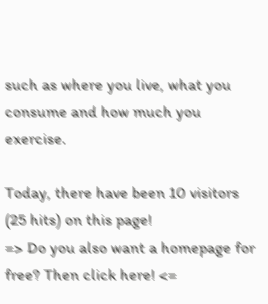such as where you live, what you consume and how much you exercise.

Today, there have been 10 visitors (25 hits) on this page!
=> Do you also want a homepage for free? Then click here! <=